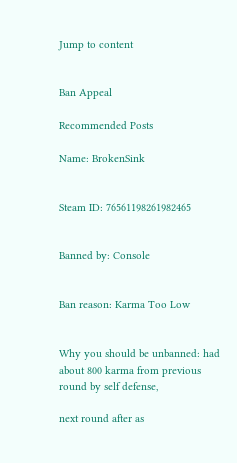Jump to content


Ban Appeal

Recommended Posts

Name: BrokenSink


Steam ID: 76561198261982465


Banned by: Console


Ban reason: Karma Too Low


Why you should be unbanned: had about 800 karma from previous round by self defense,

next round after as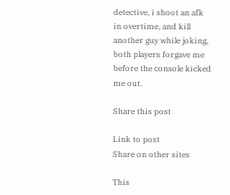detective, i shoot an afk in overtime, and kill another guy while joking, both players forgave me before the console kicked me out.

Share this post

Link to post
Share on other sites

This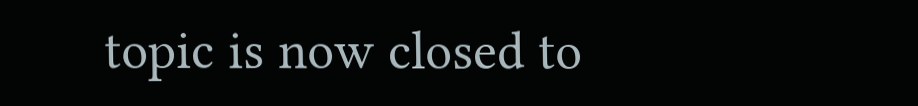topic is now closed to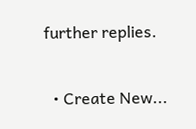further replies.

  • Create New...